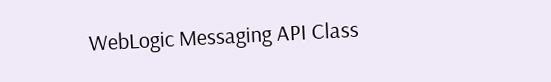WebLogic Messaging API Class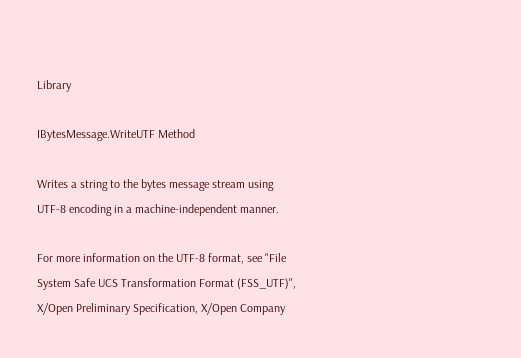Library

IBytesMessage.WriteUTF Method

Writes a string to the bytes message stream using UTF-8 encoding in a machine-independent manner.

For more information on the UTF-8 format, see "File System Safe UCS Transformation Format (FSS_UTF)", X/Open Preliminary Specification, X/Open Company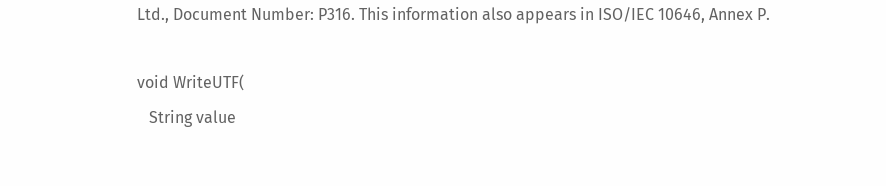Ltd., Document Number: P316. This information also appears in ISO/IEC 10646, Annex P.

void WriteUTF(
   String value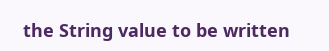the String value to be written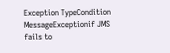Exception TypeCondition
MessageExceptionif JMS fails to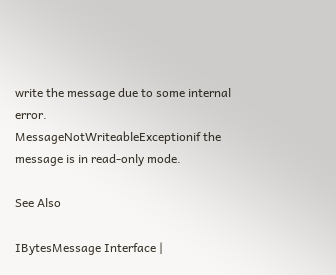write the message due to some internal error.
MessageNotWriteableExceptionif the message is in read-only mode.

See Also

IBytesMessage Interface |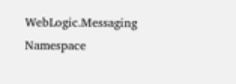WebLogic.Messaging Namespace